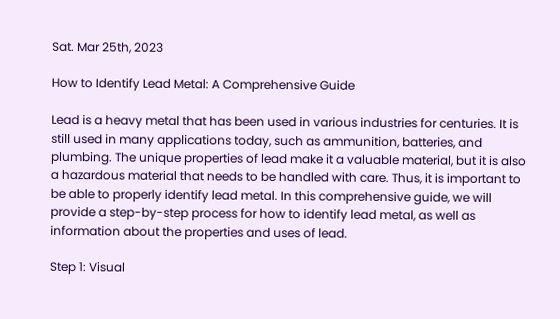Sat. Mar 25th, 2023

How to Identify Lead Metal: A Comprehensive Guide

Lead is a heavy metal that has been used in various industries for centuries. It is still used in many applications today, such as ammunition, batteries, and plumbing. The unique properties of lead make it a valuable material, but it is also a hazardous material that needs to be handled with care. Thus, it is important to be able to properly identify lead metal. In this comprehensive guide, we will provide a step-by-step process for how to identify lead metal, as well as information about the properties and uses of lead.

Step 1: Visual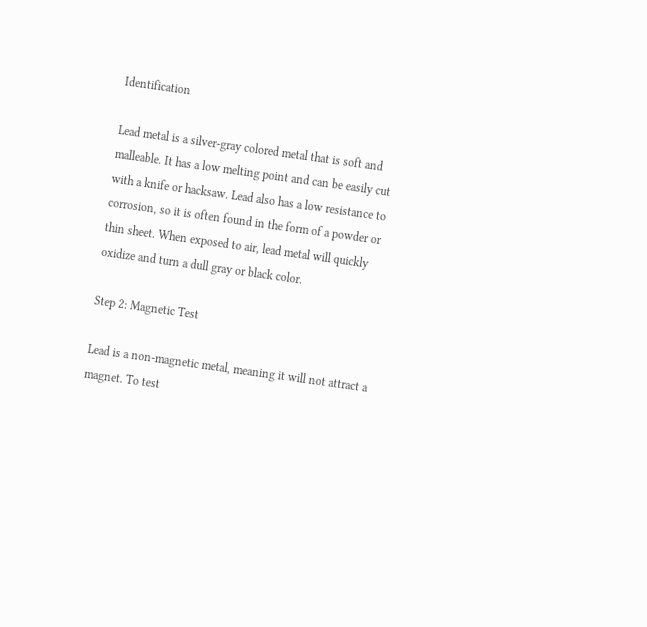Identification

Lead metal is a silver-gray colored metal that is soft and malleable. It has a low melting point and can be easily cut with a knife or hacksaw. Lead also has a low resistance to corrosion, so it is often found in the form of a powder or thin sheet. When exposed to air, lead metal will quickly oxidize and turn a dull gray or black color.

Step 2: Magnetic Test

Lead is a non-magnetic metal, meaning it will not attract a magnet. To test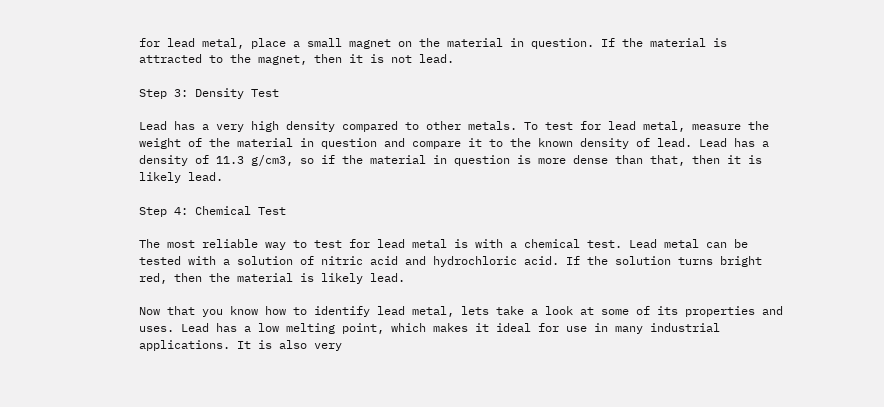for lead metal, place a small magnet on the material in question. If the material is attracted to the magnet, then it is not lead.

Step 3: Density Test

Lead has a very high density compared to other metals. To test for lead metal, measure the weight of the material in question and compare it to the known density of lead. Lead has a density of 11.3 g/cm3, so if the material in question is more dense than that, then it is likely lead.

Step 4: Chemical Test

The most reliable way to test for lead metal is with a chemical test. Lead metal can be tested with a solution of nitric acid and hydrochloric acid. If the solution turns bright red, then the material is likely lead.

Now that you know how to identify lead metal, lets take a look at some of its properties and uses. Lead has a low melting point, which makes it ideal for use in many industrial applications. It is also very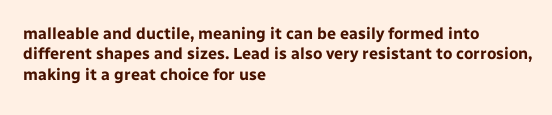malleable and ductile, meaning it can be easily formed into different shapes and sizes. Lead is also very resistant to corrosion, making it a great choice for use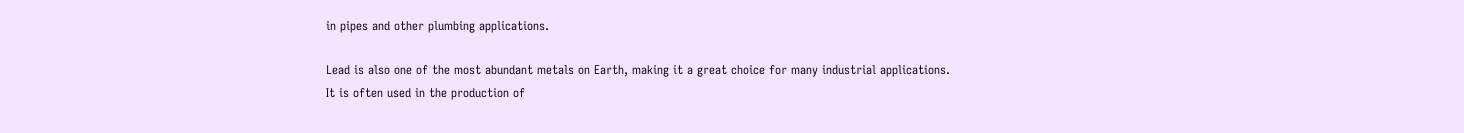in pipes and other plumbing applications.

Lead is also one of the most abundant metals on Earth, making it a great choice for many industrial applications. It is often used in the production of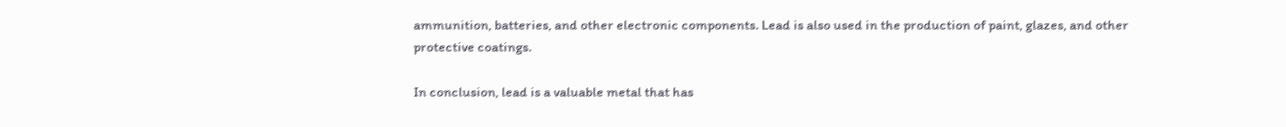ammunition, batteries, and other electronic components. Lead is also used in the production of paint, glazes, and other protective coatings.

In conclusion, lead is a valuable metal that has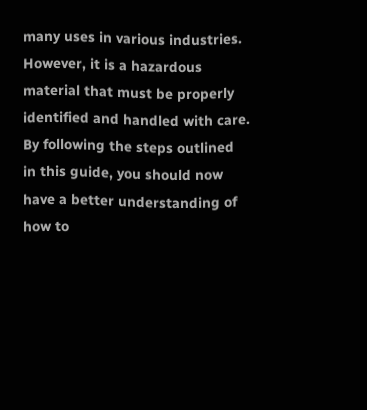many uses in various industries. However, it is a hazardous material that must be properly identified and handled with care. By following the steps outlined in this guide, you should now have a better understanding of how to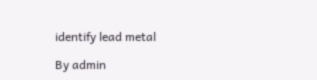identify lead metal

By admin